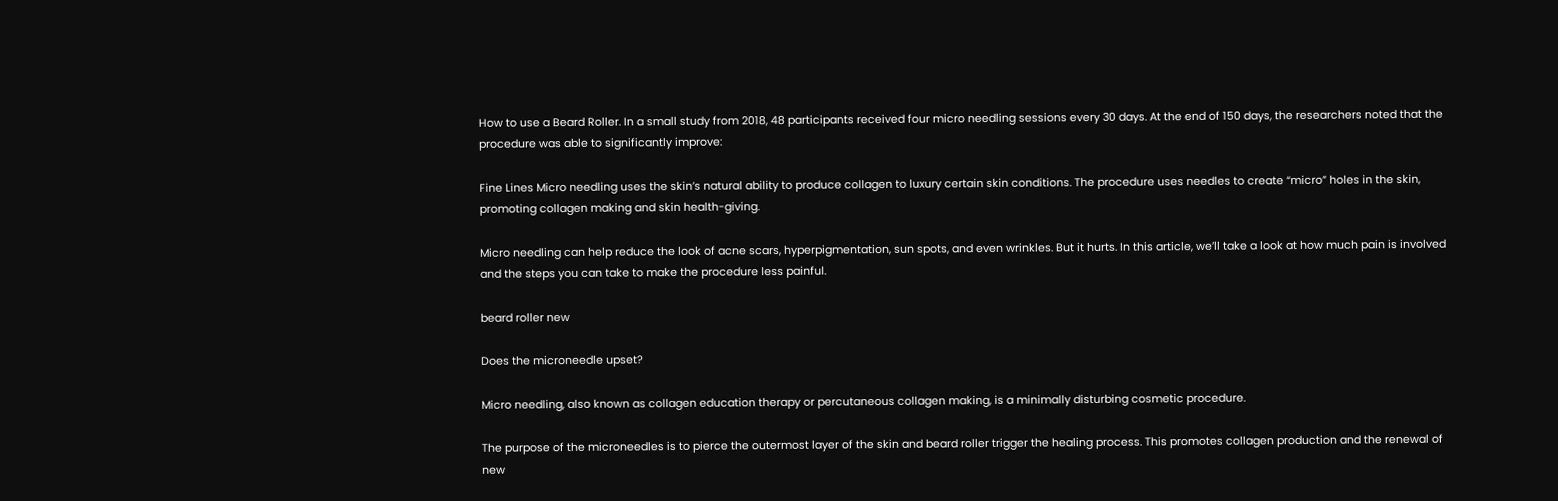How to use a Beard Roller. In a small study from 2018, 48 participants received four micro needling sessions every 30 days. At the end of 150 days, the researchers noted that the procedure was able to significantly improve:

Fine Lines Micro needling uses the skin’s natural ability to produce collagen to luxury certain skin conditions. The procedure uses needles to create “micro” holes in the skin, promoting collagen making and skin health-giving.

Micro needling can help reduce the look of acne scars, hyperpigmentation, sun spots, and even wrinkles. But it hurts. In this article, we’ll take a look at how much pain is involved and the steps you can take to make the procedure less painful.

beard roller new

Does the microneedle upset?

Micro needling, also known as collagen education therapy or percutaneous collagen making, is a minimally disturbing cosmetic procedure.

The purpose of the microneedles is to pierce the outermost layer of the skin and beard roller trigger the healing process. This promotes collagen production and the renewal of new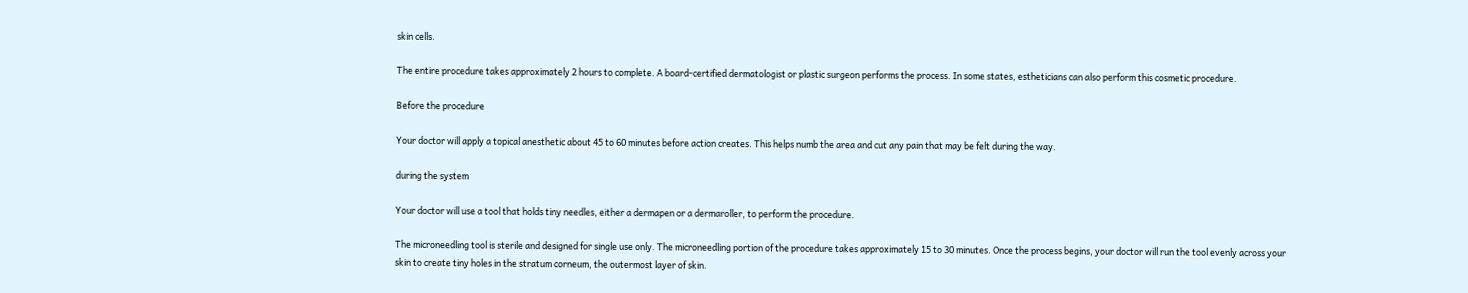skin cells.

The entire procedure takes approximately 2 hours to complete. A board-certified dermatologist or plastic surgeon performs the process. In some states, estheticians can also perform this cosmetic procedure.

Before the procedure

Your doctor will apply a topical anesthetic about 45 to 60 minutes before action creates. This helps numb the area and cut any pain that may be felt during the way.

during the system

Your doctor will use a tool that holds tiny needles, either a dermapen or a dermaroller, to perform the procedure.

The microneedling tool is sterile and designed for single use only. The microneedling portion of the procedure takes approximately 15 to 30 minutes. Once the process begins, your doctor will run the tool evenly across your skin to create tiny holes in the stratum corneum, the outermost layer of skin.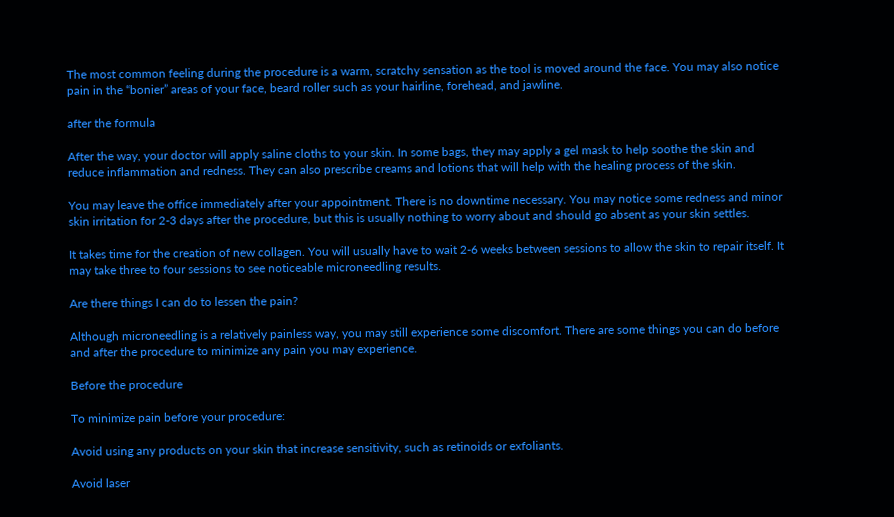The most common feeling during the procedure is a warm, scratchy sensation as the tool is moved around the face. You may also notice pain in the “bonier” areas of your face, beard roller such as your hairline, forehead, and jawline.

after the formula

After the way, your doctor will apply saline cloths to your skin. In some bags, they may apply a gel mask to help soothe the skin and reduce inflammation and redness. They can also prescribe creams and lotions that will help with the healing process of the skin.

You may leave the office immediately after your appointment. There is no downtime necessary. You may notice some redness and minor skin irritation for 2-3 days after the procedure, but this is usually nothing to worry about and should go absent as your skin settles.

It takes time for the creation of new collagen. You will usually have to wait 2-6 weeks between sessions to allow the skin to repair itself. It may take three to four sessions to see noticeable microneedling results.

Are there things I can do to lessen the pain?

Although microneedling is a relatively painless way, you may still experience some discomfort. There are some things you can do before and after the procedure to minimize any pain you may experience.

Before the procedure

To minimize pain before your procedure:

Avoid using any products on your skin that increase sensitivity, such as retinoids or exfoliants.

Avoid laser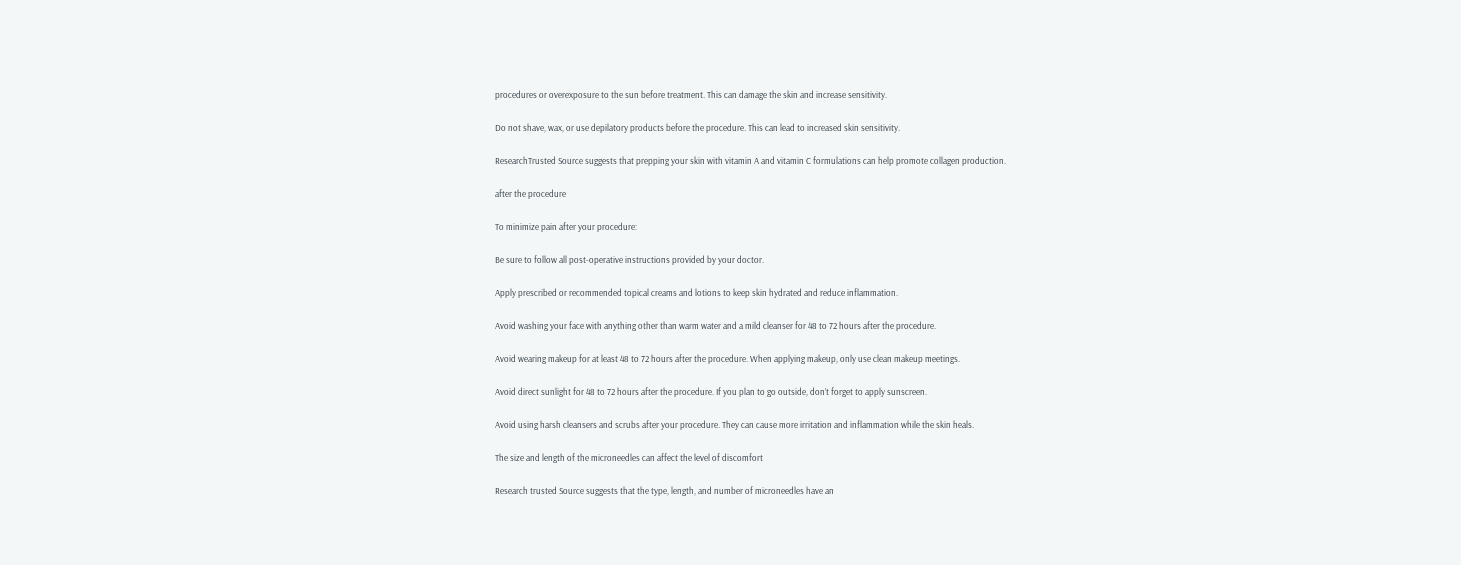procedures or overexposure to the sun before treatment. This can damage the skin and increase sensitivity.

Do not shave, wax, or use depilatory products before the procedure. This can lead to increased skin sensitivity.

ResearchTrusted Source suggests that prepping your skin with vitamin A and vitamin C formulations can help promote collagen production.

after the procedure

To minimize pain after your procedure:

Be sure to follow all post-operative instructions provided by your doctor.

Apply prescribed or recommended topical creams and lotions to keep skin hydrated and reduce inflammation.

Avoid washing your face with anything other than warm water and a mild cleanser for 48 to 72 hours after the procedure.

Avoid wearing makeup for at least 48 to 72 hours after the procedure. When applying makeup, only use clean makeup meetings.

Avoid direct sunlight for 48 to 72 hours after the procedure. If you plan to go outside, don’t forget to apply sunscreen.

Avoid using harsh cleansers and scrubs after your procedure. They can cause more irritation and inflammation while the skin heals.

The size and length of the microneedles can affect the level of discomfort

Research trusted Source suggests that the type, length, and number of microneedles have an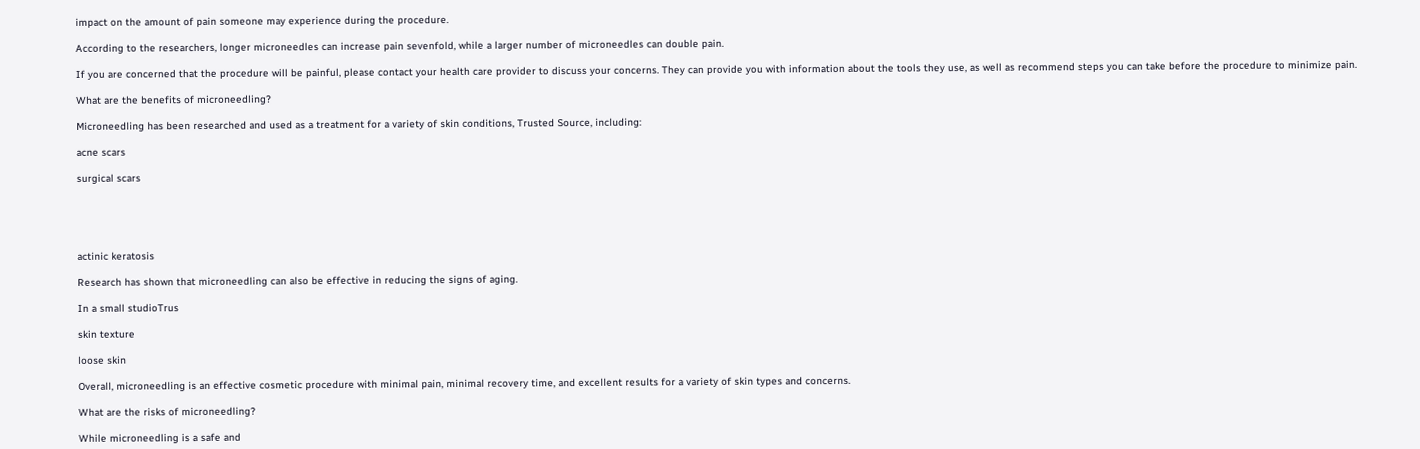impact on the amount of pain someone may experience during the procedure.

According to the researchers, longer microneedles can increase pain sevenfold, while a larger number of microneedles can double pain.

If you are concerned that the procedure will be painful, please contact your health care provider to discuss your concerns. They can provide you with information about the tools they use, as well as recommend steps you can take before the procedure to minimize pain.

What are the benefits of microneedling?

Microneedling has been researched and used as a treatment for a variety of skin conditions, Trusted Source, including:

acne scars

surgical scars





actinic keratosis

Research has shown that microneedling can also be effective in reducing the signs of aging.

In a small studioTrus

skin texture

loose skin

Overall, microneedling is an effective cosmetic procedure with minimal pain, minimal recovery time, and excellent results for a variety of skin types and concerns.

What are the risks of microneedling?

While microneedling is a safe and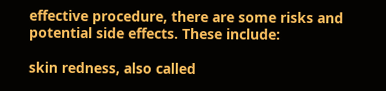effective procedure, there are some risks and potential side effects. These include:

skin redness, also called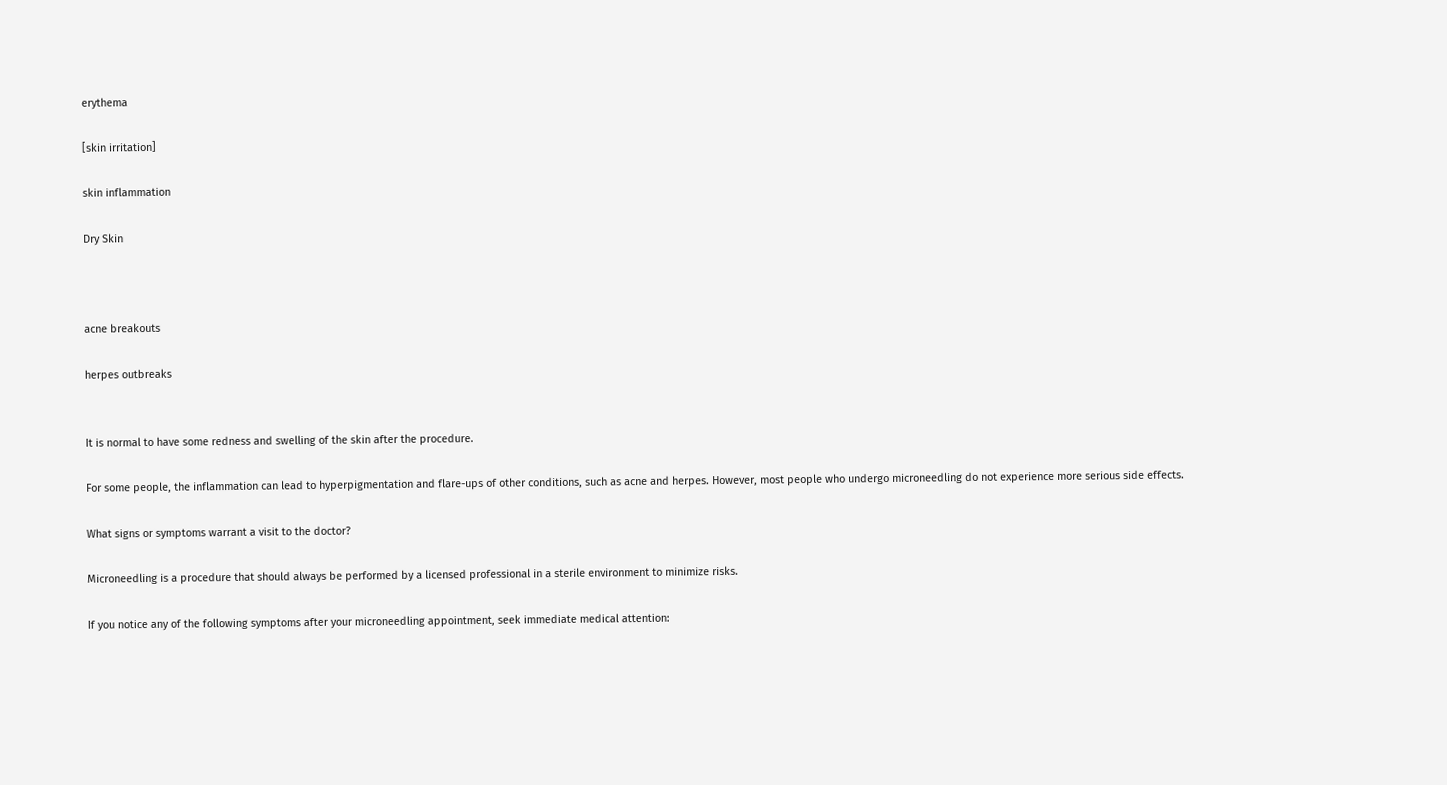erythema

[skin irritation]

skin inflammation

Dry Skin



acne breakouts

herpes outbreaks


It is normal to have some redness and swelling of the skin after the procedure.

For some people, the inflammation can lead to hyperpigmentation and flare-ups of other conditions, such as acne and herpes. However, most people who undergo microneedling do not experience more serious side effects.

What signs or symptoms warrant a visit to the doctor?

Microneedling is a procedure that should always be performed by a licensed professional in a sterile environment to minimize risks.

If you notice any of the following symptoms after your microneedling appointment, seek immediate medical attention: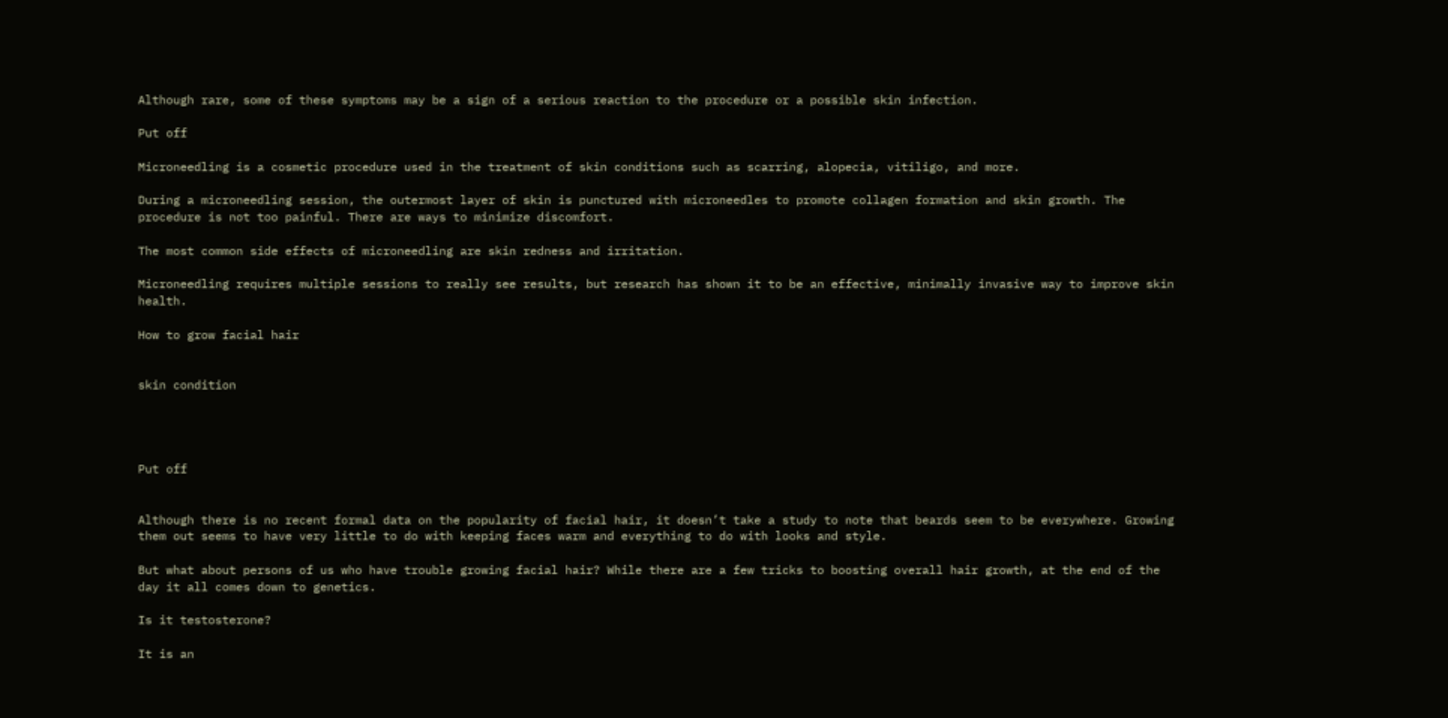Although rare, some of these symptoms may be a sign of a serious reaction to the procedure or a possible skin infection.

Put off

Microneedling is a cosmetic procedure used in the treatment of skin conditions such as scarring, alopecia, vitiligo, and more.

During a microneedling session, the outermost layer of skin is punctured with microneedles to promote collagen formation and skin growth. The procedure is not too painful. There are ways to minimize discomfort.

The most common side effects of microneedling are skin redness and irritation.

Microneedling requires multiple sessions to really see results, but research has shown it to be an effective, minimally invasive way to improve skin health.

How to grow facial hair


skin condition




Put off


Although there is no recent formal data on the popularity of facial hair, it doesn’t take a study to note that beards seem to be everywhere. Growing them out seems to have very little to do with keeping faces warm and everything to do with looks and style.

But what about persons of us who have trouble growing facial hair? While there are a few tricks to boosting overall hair growth, at the end of the day it all comes down to genetics.

Is it testosterone?

It is an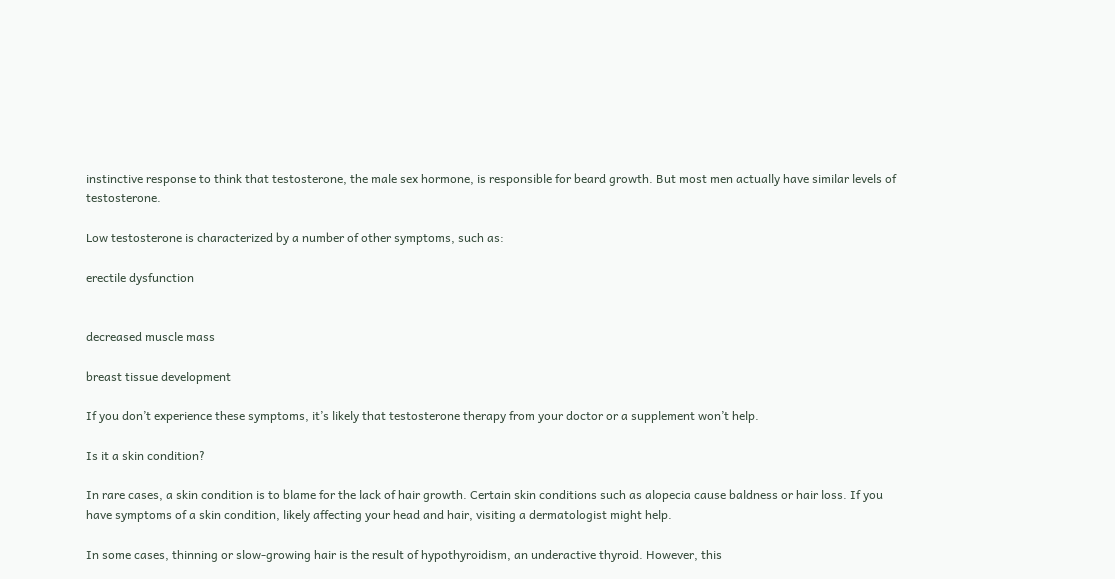instinctive response to think that testosterone, the male sex hormone, is responsible for beard growth. But most men actually have similar levels of testosterone.

Low testosterone is characterized by a number of other symptoms, such as:

erectile dysfunction


decreased muscle mass

breast tissue development

If you don’t experience these symptoms, it’s likely that testosterone therapy from your doctor or a supplement won’t help.

Is it a skin condition?

In rare cases, a skin condition is to blame for the lack of hair growth. Certain skin conditions such as alopecia cause baldness or hair loss. If you have symptoms of a skin condition, likely affecting your head and hair, visiting a dermatologist might help.

In some cases, thinning or slow-growing hair is the result of hypothyroidism, an underactive thyroid. However, this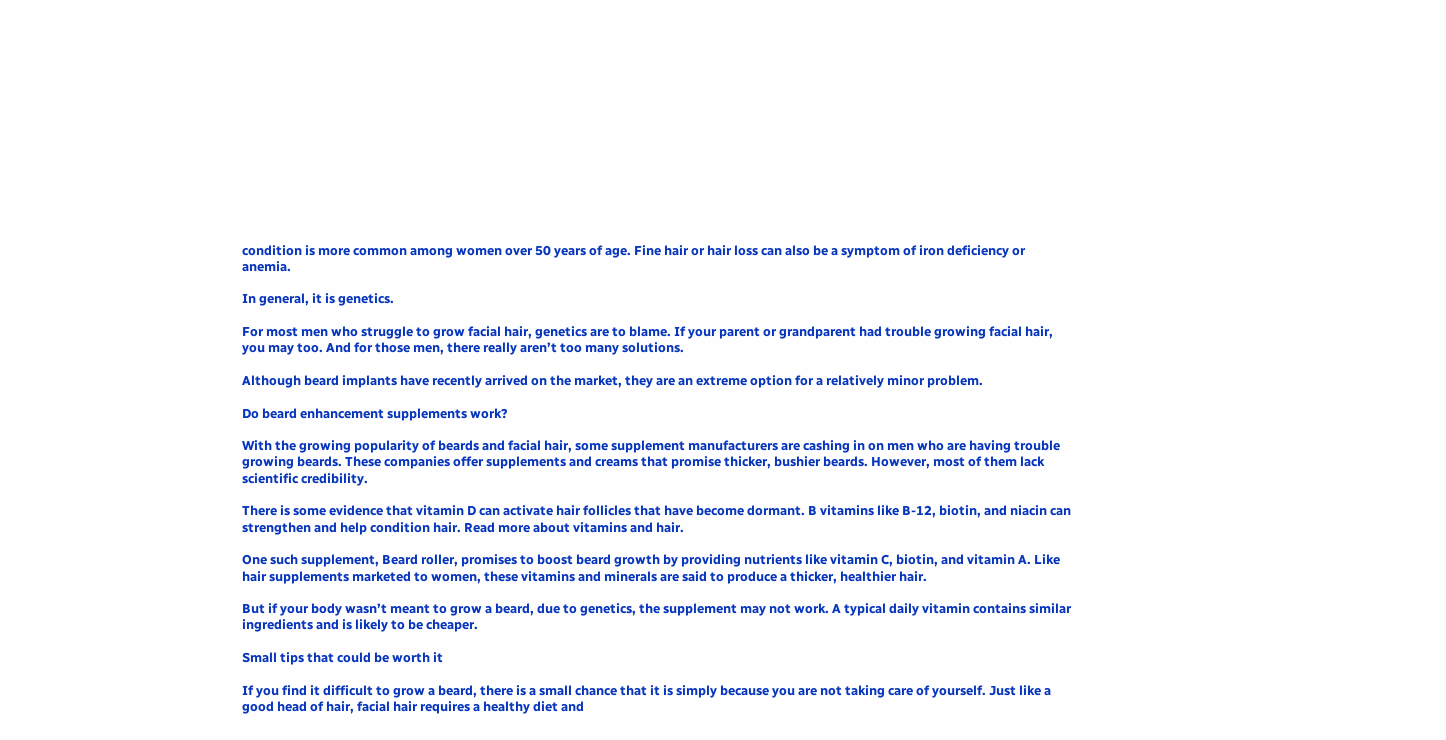condition is more common among women over 50 years of age. Fine hair or hair loss can also be a symptom of iron deficiency or anemia.

In general, it is genetics.

For most men who struggle to grow facial hair, genetics are to blame. If your parent or grandparent had trouble growing facial hair, you may too. And for those men, there really aren’t too many solutions.

Although beard implants have recently arrived on the market, they are an extreme option for a relatively minor problem.

Do beard enhancement supplements work?

With the growing popularity of beards and facial hair, some supplement manufacturers are cashing in on men who are having trouble growing beards. These companies offer supplements and creams that promise thicker, bushier beards. However, most of them lack scientific credibility.

There is some evidence that vitamin D can activate hair follicles that have become dormant. B vitamins like B-12, biotin, and niacin can strengthen and help condition hair. Read more about vitamins and hair.

One such supplement, Beard roller, promises to boost beard growth by providing nutrients like vitamin C, biotin, and vitamin A. Like hair supplements marketed to women, these vitamins and minerals are said to produce a thicker, healthier hair.

But if your body wasn’t meant to grow a beard, due to genetics, the supplement may not work. A typical daily vitamin contains similar ingredients and is likely to be cheaper.

Small tips that could be worth it

If you find it difficult to grow a beard, there is a small chance that it is simply because you are not taking care of yourself. Just like a good head of hair, facial hair requires a healthy diet and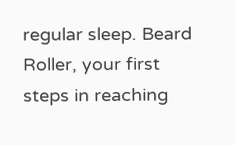regular sleep. Beard Roller, your first steps in reaching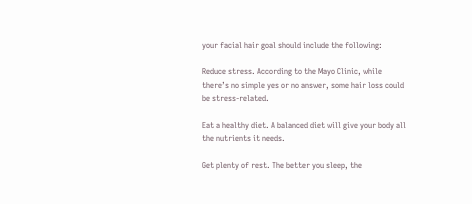your facial hair goal should include the following:

Reduce stress. According to the Mayo Clinic, while there’s no simple yes or no answer, some hair loss could be stress-related.

Eat a healthy diet. A balanced diet will give your body all the nutrients it needs.

Get plenty of rest. The better you sleep, the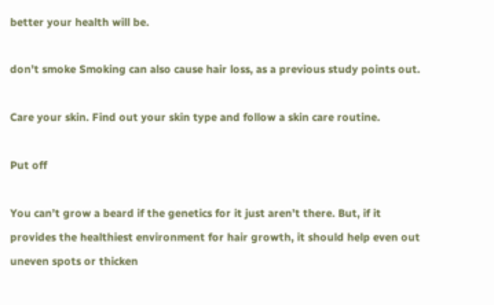better your health will be.

don’t smoke Smoking can also cause hair loss, as a previous study points out.

Care your skin. Find out your skin type and follow a skin care routine.

Put off

You can’t grow a beard if the genetics for it just aren’t there. But, if it provides the healthiest environment for hair growth, it should help even out uneven spots or thicken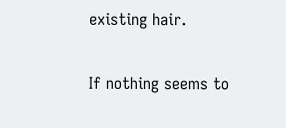existing hair.

If nothing seems to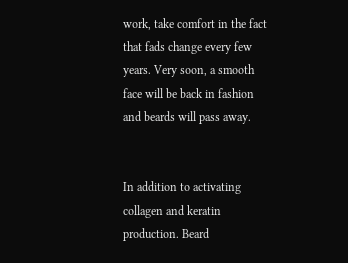work, take comfort in the fact that fads change every few years. Very soon, a smooth face will be back in fashion and beards will pass away.


In addition to activating collagen and keratin production. Beard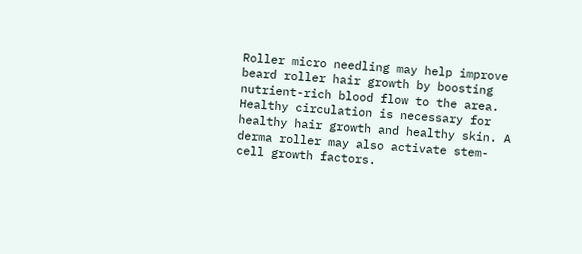Roller micro needling may help improve beard roller hair growth by boosting nutrient-rich blood flow to the area. Healthy circulation is necessary for healthy hair growth and healthy skin. A derma roller may also activate stem-cell growth factors.